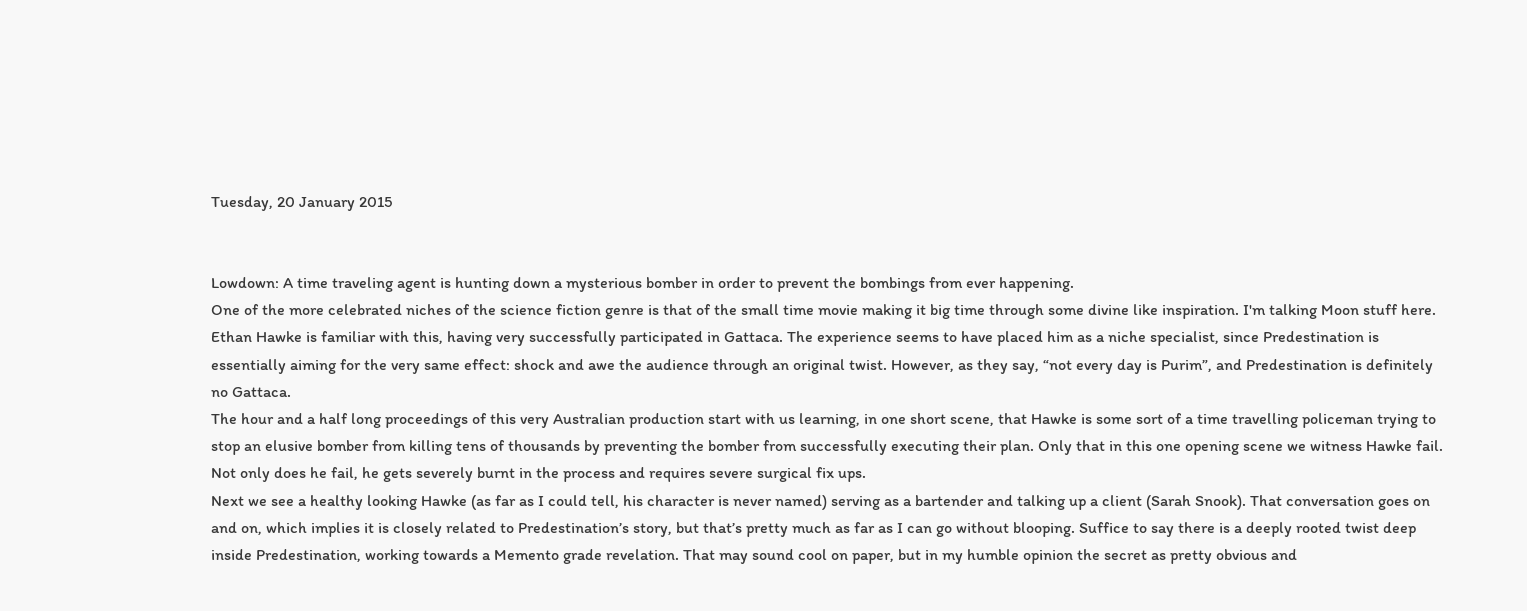Tuesday, 20 January 2015


Lowdown: A time traveling agent is hunting down a mysterious bomber in order to prevent the bombings from ever happening.
One of the more celebrated niches of the science fiction genre is that of the small time movie making it big time through some divine like inspiration. I'm talking Moon stuff here. Ethan Hawke is familiar with this, having very successfully participated in Gattaca. The experience seems to have placed him as a niche specialist, since Predestination is essentially aiming for the very same effect: shock and awe the audience through an original twist. However, as they say, “not every day is Purim”, and Predestination is definitely no Gattaca.
The hour and a half long proceedings of this very Australian production start with us learning, in one short scene, that Hawke is some sort of a time travelling policeman trying to stop an elusive bomber from killing tens of thousands by preventing the bomber from successfully executing their plan. Only that in this one opening scene we witness Hawke fail. Not only does he fail, he gets severely burnt in the process and requires severe surgical fix ups.
Next we see a healthy looking Hawke (as far as I could tell, his character is never named) serving as a bartender and talking up a client (Sarah Snook). That conversation goes on and on, which implies it is closely related to Predestination’s story, but that’s pretty much as far as I can go without blooping. Suffice to say there is a deeply rooted twist deep inside Predestination, working towards a Memento grade revelation. That may sound cool on paper, but in my humble opinion the secret as pretty obvious and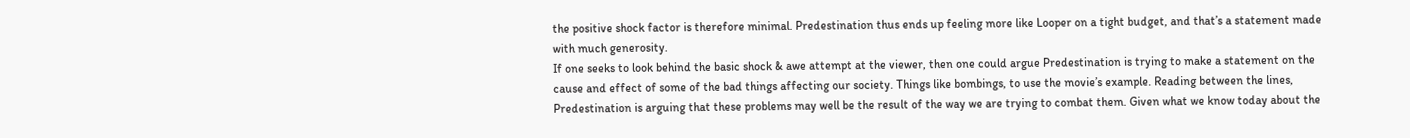the positive shock factor is therefore minimal. Predestination thus ends up feeling more like Looper on a tight budget, and that’s a statement made with much generosity.
If one seeks to look behind the basic shock & awe attempt at the viewer, then one could argue Predestination is trying to make a statement on the cause and effect of some of the bad things affecting our society. Things like bombings, to use the movie’s example. Reading between the lines, Predestination is arguing that these problems may well be the result of the way we are trying to combat them. Given what we know today about the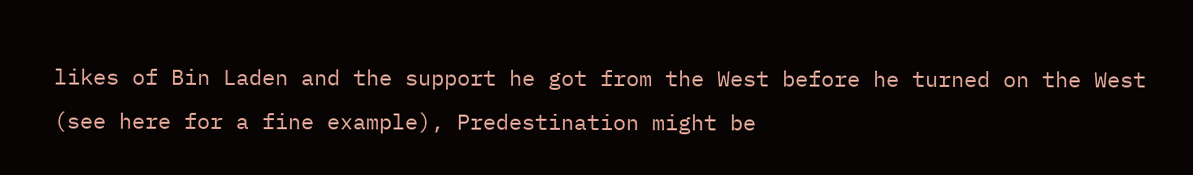likes of Bin Laden and the support he got from the West before he turned on the West (see here for a fine example), Predestination might be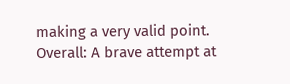making a very valid point.
Overall: A brave attempt at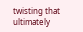twisting that ultimately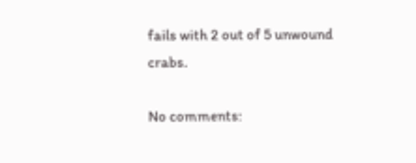fails with 2 out of 5 unwound crabs.

No comments: